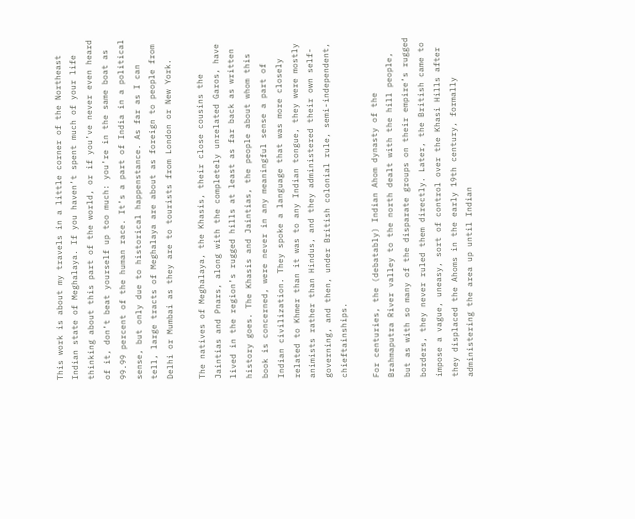This work is about my travels in a little corner of the Northeast Indian state of Meghalaya. If you haven’t spent much of your life thinking about this part of the world, or if you’ve never even heard of it, don’t beat yourself up too much: you’re in the same boat as 99.99 percent of the human race. It’s a part of India in a political sense, but only due to historical happenstance. As far as I can tell, large tracts of Meghalaya are about as foreign to people from Delhi or Mumbai as they are to tourists from London or New York.

The natives of Meghalaya, the Khasis, their close cousins the Jaintias and Pnars, along with the completely unrelated Garos, have lived in the region’s rugged hills at least as far back as written history goes. The Khasis and Jaintias, the people about whom this book is concerned, were never in any meaningful sense a part of Indian civilization. They spoke a language that was more closely related to Khmer than it was to any Indian tongue, they were mostly animists rather than Hindus, and they administered their own self-governing, and then, under British colonial rule, semi-independent, chieftainships.

For centuries, the (debatably) Indian Ahom dynasty of the Brahmaputra River valley to the north dealt with the hill people, but as with so many of the disparate groups on their empire’s rugged borders, they never ruled them directly. Later, the British came to impose a vague, uneasy, sort of control over the Khasi Hills after they displaced the Ahoms in the early 19th century, formally administering the area up until Indian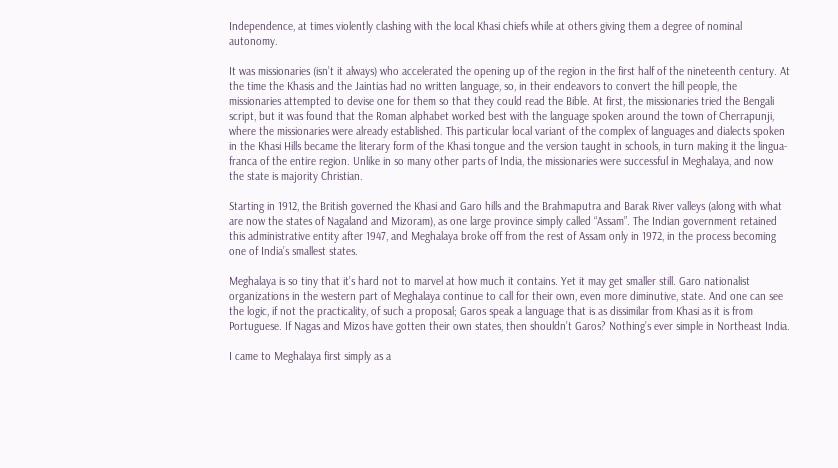Independence, at times violently clashing with the local Khasi chiefs while at others giving them a degree of nominal autonomy.

It was missionaries (isn’t it always) who accelerated the opening up of the region in the first half of the nineteenth century. At the time the Khasis and the Jaintias had no written language, so, in their endeavors to convert the hill people, the missionaries attempted to devise one for them so that they could read the Bible. At first, the missionaries tried the Bengali script, but it was found that the Roman alphabet worked best with the language spoken around the town of Cherrapunji, where the missionaries were already established. This particular local variant of the complex of languages and dialects spoken in the Khasi Hills became the literary form of the Khasi tongue and the version taught in schools, in turn making it the lingua-franca of the entire region. Unlike in so many other parts of India, the missionaries were successful in Meghalaya, and now the state is majority Christian.

Starting in 1912, the British governed the Khasi and Garo hills and the Brahmaputra and Barak River valleys (along with what are now the states of Nagaland and Mizoram), as one large province simply called “Assam”. The Indian government retained this administrative entity after 1947, and Meghalaya broke off from the rest of Assam only in 1972, in the process becoming one of India’s smallest states.

Meghalaya is so tiny that it’s hard not to marvel at how much it contains. Yet it may get smaller still. Garo nationalist organizations in the western part of Meghalaya continue to call for their own, even more diminutive, state. And one can see the logic, if not the practicality, of such a proposal; Garos speak a language that is as dissimilar from Khasi as it is from Portuguese. If Nagas and Mizos have gotten their own states, then shouldn’t Garos? Nothing’s ever simple in Northeast India.

I came to Meghalaya first simply as a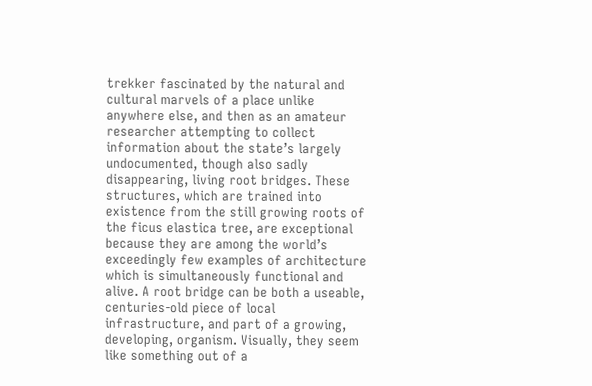trekker fascinated by the natural and cultural marvels of a place unlike anywhere else, and then as an amateur researcher attempting to collect information about the state’s largely undocumented, though also sadly disappearing, living root bridges. These structures, which are trained into existence from the still growing roots of the ficus elastica tree, are exceptional because they are among the world’s exceedingly few examples of architecture which is simultaneously functional and alive. A root bridge can be both a useable, centuries-old piece of local infrastructure, and part of a growing, developing, organism. Visually, they seem like something out of a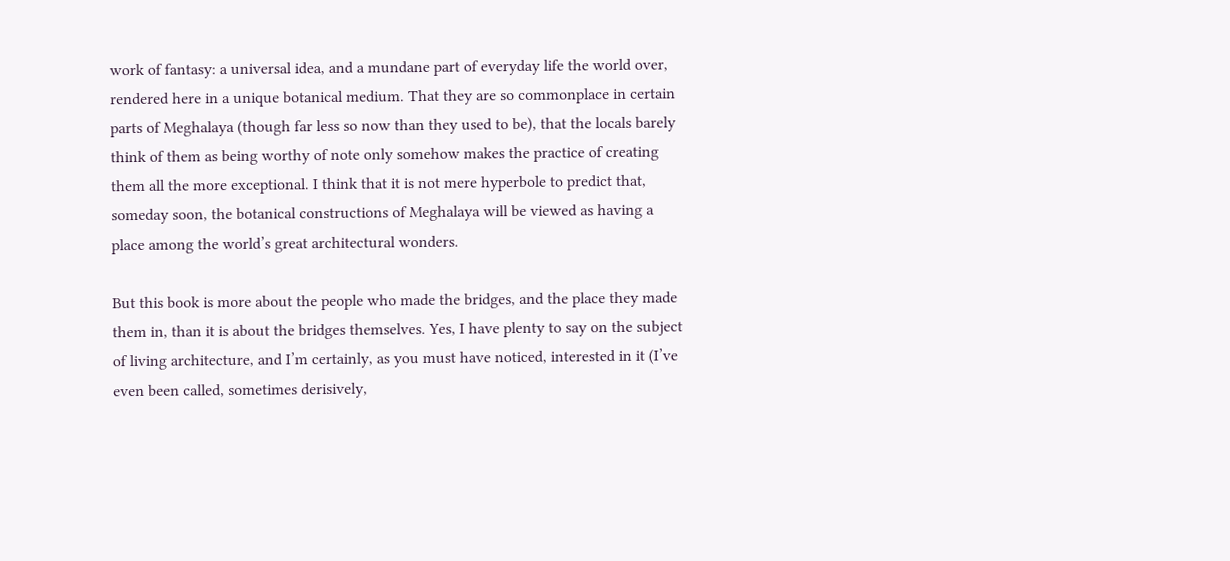work of fantasy: a universal idea, and a mundane part of everyday life the world over, rendered here in a unique botanical medium. That they are so commonplace in certain parts of Meghalaya (though far less so now than they used to be), that the locals barely think of them as being worthy of note only somehow makes the practice of creating them all the more exceptional. I think that it is not mere hyperbole to predict that, someday soon, the botanical constructions of Meghalaya will be viewed as having a place among the world’s great architectural wonders.

But this book is more about the people who made the bridges, and the place they made them in, than it is about the bridges themselves. Yes, I have plenty to say on the subject of living architecture, and I’m certainly, as you must have noticed, interested in it (I’ve even been called, sometimes derisively,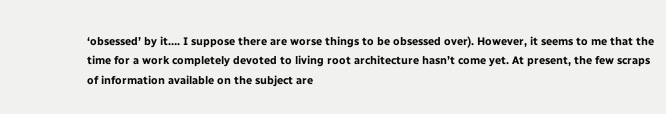‘obsessed’ by it…. I suppose there are worse things to be obsessed over). However, it seems to me that the time for a work completely devoted to living root architecture hasn’t come yet. At present, the few scraps of information available on the subject are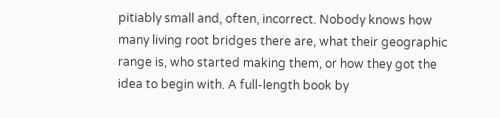pitiably small and, often, incorrect. Nobody knows how many living root bridges there are, what their geographic range is, who started making them, or how they got the idea to begin with. A full-length book by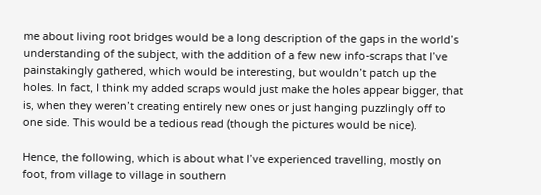me about living root bridges would be a long description of the gaps in the world’s understanding of the subject, with the addition of a few new info-scraps that I’ve painstakingly gathered, which would be interesting, but wouldn’t patch up the holes. In fact, I think my added scraps would just make the holes appear bigger, that is, when they weren’t creating entirely new ones or just hanging puzzlingly off to one side. This would be a tedious read (though the pictures would be nice).

Hence, the following, which is about what I’ve experienced travelling, mostly on foot, from village to village in southern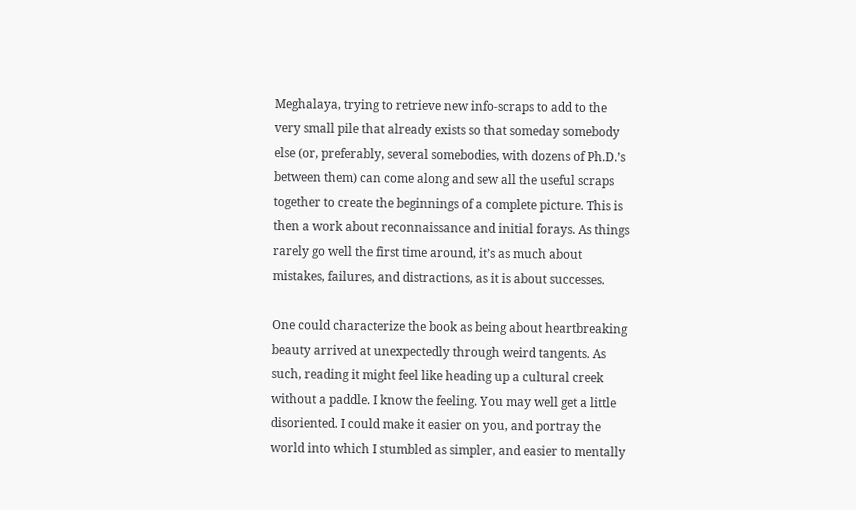Meghalaya, trying to retrieve new info-scraps to add to the very small pile that already exists so that someday somebody else (or, preferably, several somebodies, with dozens of Ph.D.’s between them) can come along and sew all the useful scraps together to create the beginnings of a complete picture. This is then a work about reconnaissance and initial forays. As things rarely go well the first time around, it’s as much about mistakes, failures, and distractions, as it is about successes.

One could characterize the book as being about heartbreaking beauty arrived at unexpectedly through weird tangents. As such, reading it might feel like heading up a cultural creek without a paddle. I know the feeling. You may well get a little disoriented. I could make it easier on you, and portray the world into which I stumbled as simpler, and easier to mentally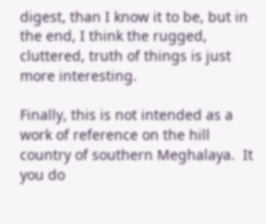digest, than I know it to be, but in the end, I think the rugged, cluttered, truth of things is just more interesting.

Finally, this is not intended as a work of reference on the hill country of southern Meghalaya.  It you do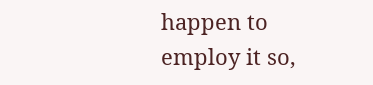happen to employ it so,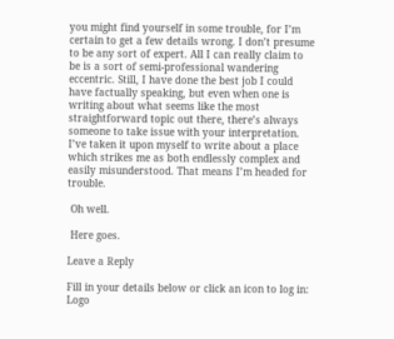you might find yourself in some trouble, for I’m certain to get a few details wrong. I don’t presume to be any sort of expert. All I can really claim to be is a sort of semi-professional wandering eccentric. Still, I have done the best job I could have factually speaking, but even when one is writing about what seems like the most straightforward topic out there, there’s always someone to take issue with your interpretation. I’ve taken it upon myself to write about a place which strikes me as both endlessly complex and easily misunderstood. That means I’m headed for trouble.

 Oh well.

 Here goes.

Leave a Reply

Fill in your details below or click an icon to log in: Logo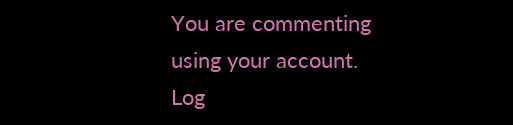You are commenting using your account. Log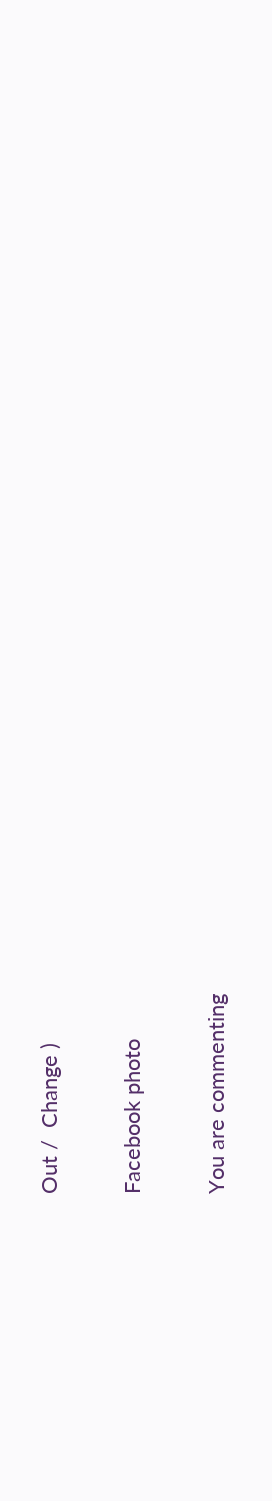Out /  Change )

Facebook photo

You are commenting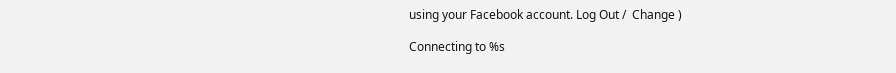using your Facebook account. Log Out /  Change )

Connecting to %s